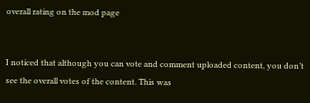overall rating on the mod page


I noticed that although you can vote and comment uploaded content, you don’t see the overall votes of the content. This was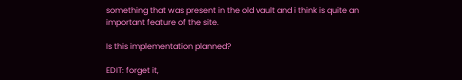something that was present in the old vault and i think is quite an important feature of the site.

Is this implementation planned?

EDIT: forget it,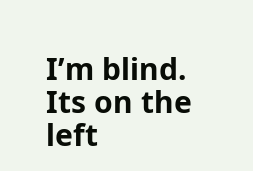I’m blind. Its on the left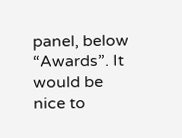panel, below “Awards”. It would be nice to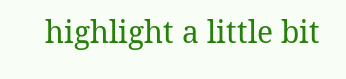highlight a little bit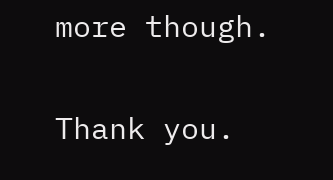more though.

Thank you.